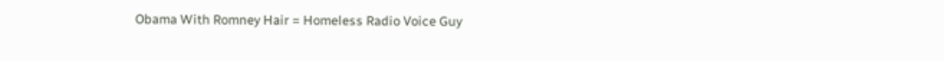Obama With Romney Hair = Homeless Radio Voice Guy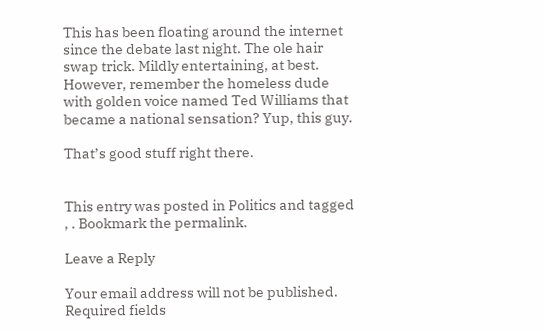This has been floating around the internet since the debate last night. The ole hair swap trick. Mildly entertaining, at best. However, remember the homeless dude with golden voice named Ted Williams that became a national sensation? Yup, this guy.

That’s good stuff right there.


This entry was posted in Politics and tagged , . Bookmark the permalink.

Leave a Reply

Your email address will not be published. Required fields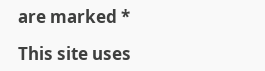are marked *

This site uses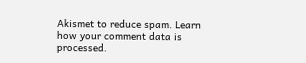Akismet to reduce spam. Learn how your comment data is processed.